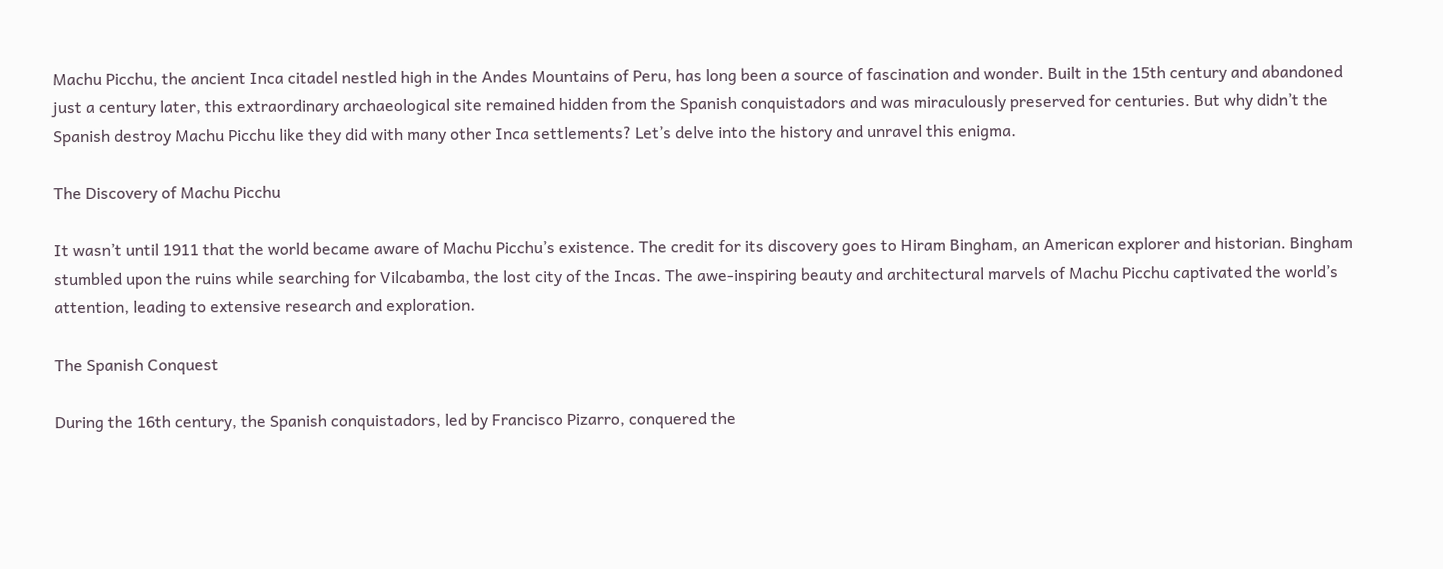Machu Picchu, the ancient Inca citadel nestled high in the Andes Mountains of Peru, has long been a source of fascination and wonder. Built in the 15th century and abandoned just a century later, this extraordinary archaeological site remained hidden from the Spanish conquistadors and was miraculously preserved for centuries. But why didn’t the Spanish destroy Machu Picchu like they did with many other Inca settlements? Let’s delve into the history and unravel this enigma.

The Discovery of Machu Picchu

It wasn’t until 1911 that the world became aware of Machu Picchu’s existence. The credit for its discovery goes to Hiram Bingham, an American explorer and historian. Bingham stumbled upon the ruins while searching for Vilcabamba, the lost city of the Incas. The awe-inspiring beauty and architectural marvels of Machu Picchu captivated the world’s attention, leading to extensive research and exploration.

The Spanish Conquest

During the 16th century, the Spanish conquistadors, led by Francisco Pizarro, conquered the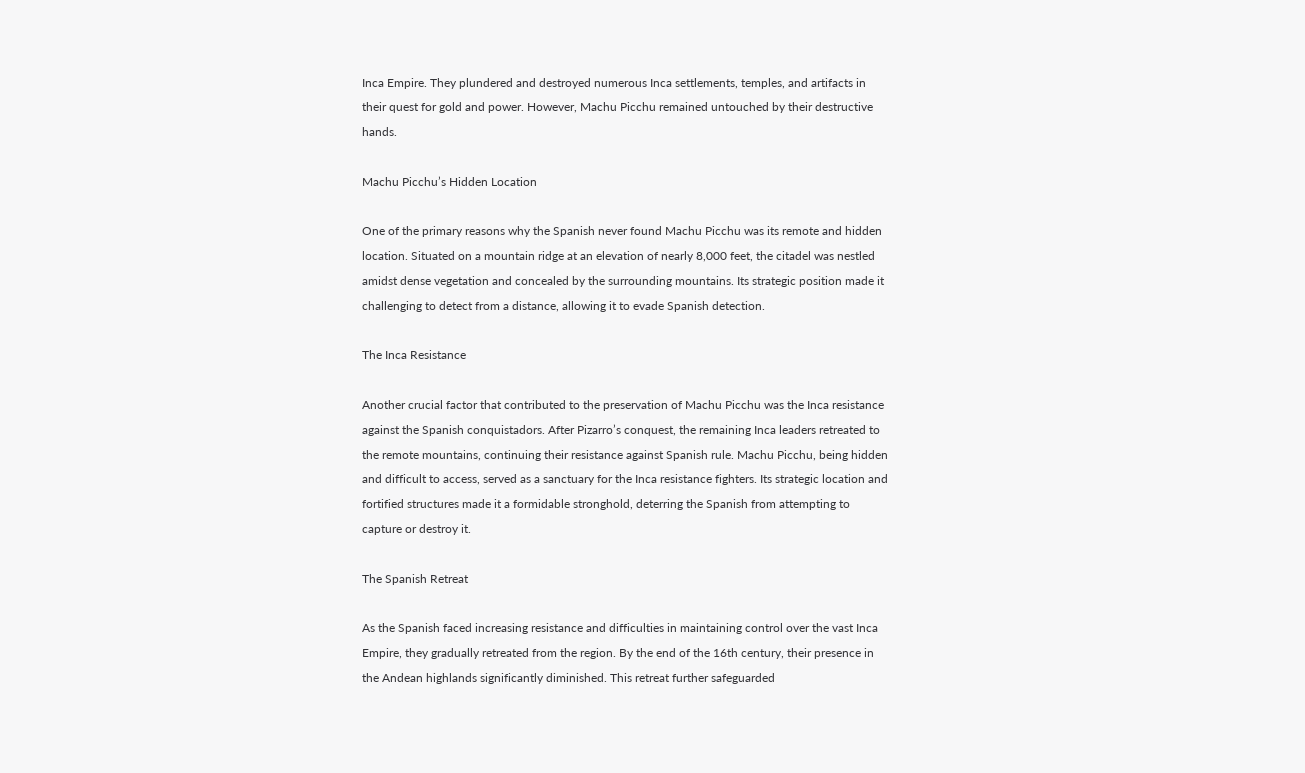Inca Empire. They plundered and destroyed numerous Inca settlements, temples, and artifacts in their quest for gold and power. However, Machu Picchu remained untouched by their destructive hands.

Machu Picchu’s Hidden Location

One of the primary reasons why the Spanish never found Machu Picchu was its remote and hidden location. Situated on a mountain ridge at an elevation of nearly 8,000 feet, the citadel was nestled amidst dense vegetation and concealed by the surrounding mountains. Its strategic position made it challenging to detect from a distance, allowing it to evade Spanish detection.

The Inca Resistance

Another crucial factor that contributed to the preservation of Machu Picchu was the Inca resistance against the Spanish conquistadors. After Pizarro’s conquest, the remaining Inca leaders retreated to the remote mountains, continuing their resistance against Spanish rule. Machu Picchu, being hidden and difficult to access, served as a sanctuary for the Inca resistance fighters. Its strategic location and fortified structures made it a formidable stronghold, deterring the Spanish from attempting to capture or destroy it.

The Spanish Retreat

As the Spanish faced increasing resistance and difficulties in maintaining control over the vast Inca Empire, they gradually retreated from the region. By the end of the 16th century, their presence in the Andean highlands significantly diminished. This retreat further safeguarded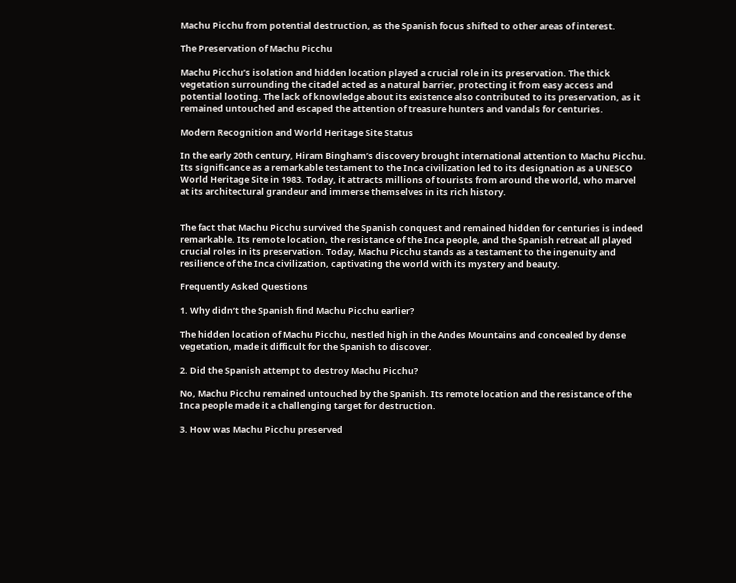Machu Picchu from potential destruction, as the Spanish focus shifted to other areas of interest.

The Preservation of Machu Picchu

Machu Picchu’s isolation and hidden location played a crucial role in its preservation. The thick vegetation surrounding the citadel acted as a natural barrier, protecting it from easy access and potential looting. The lack of knowledge about its existence also contributed to its preservation, as it remained untouched and escaped the attention of treasure hunters and vandals for centuries.

Modern Recognition and World Heritage Site Status

In the early 20th century, Hiram Bingham’s discovery brought international attention to Machu Picchu. Its significance as a remarkable testament to the Inca civilization led to its designation as a UNESCO World Heritage Site in 1983. Today, it attracts millions of tourists from around the world, who marvel at its architectural grandeur and immerse themselves in its rich history.


The fact that Machu Picchu survived the Spanish conquest and remained hidden for centuries is indeed remarkable. Its remote location, the resistance of the Inca people, and the Spanish retreat all played crucial roles in its preservation. Today, Machu Picchu stands as a testament to the ingenuity and resilience of the Inca civilization, captivating the world with its mystery and beauty.

Frequently Asked Questions

1. Why didn’t the Spanish find Machu Picchu earlier?

The hidden location of Machu Picchu, nestled high in the Andes Mountains and concealed by dense vegetation, made it difficult for the Spanish to discover.

2. Did the Spanish attempt to destroy Machu Picchu?

No, Machu Picchu remained untouched by the Spanish. Its remote location and the resistance of the Inca people made it a challenging target for destruction.

3. How was Machu Picchu preserved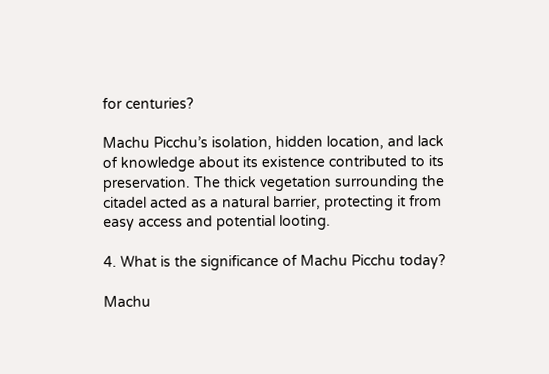for centuries?

Machu Picchu’s isolation, hidden location, and lack of knowledge about its existence contributed to its preservation. The thick vegetation surrounding the citadel acted as a natural barrier, protecting it from easy access and potential looting.

4. What is the significance of Machu Picchu today?

Machu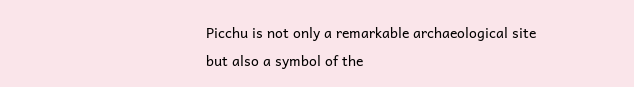Picchu is not only a remarkable archaeological site but also a symbol of the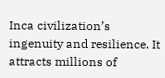Inca civilization’s ingenuity and resilience. It attracts millions of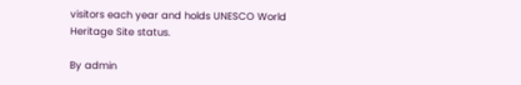visitors each year and holds UNESCO World Heritage Site status.

By admin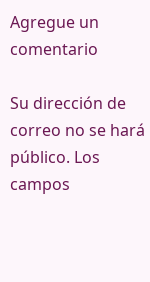Agregue un comentario

Su dirección de correo no se hará público. Los campos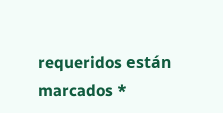requeridos están marcados *